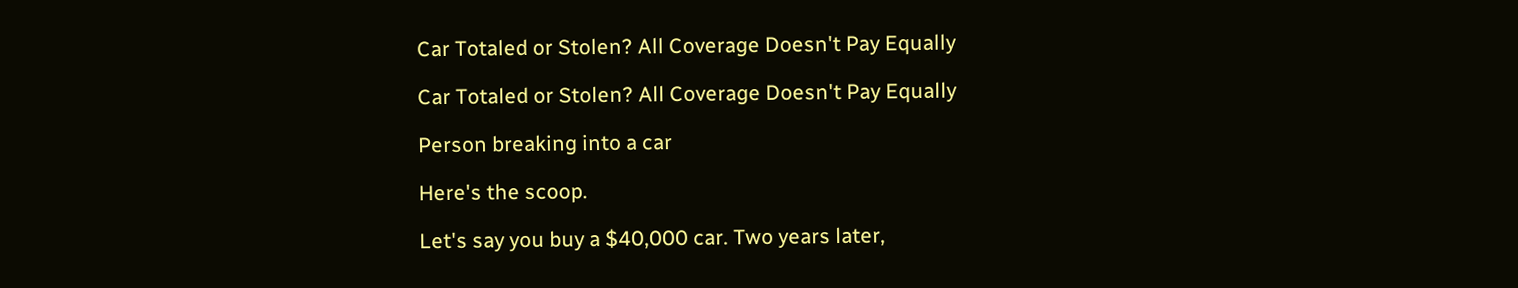Car Totaled or Stolen? All Coverage Doesn't Pay Equally

Car Totaled or Stolen? All Coverage Doesn't Pay Equally

Person breaking into a car

Here's the scoop.

Let's say you buy a $40,000 car. Two years later,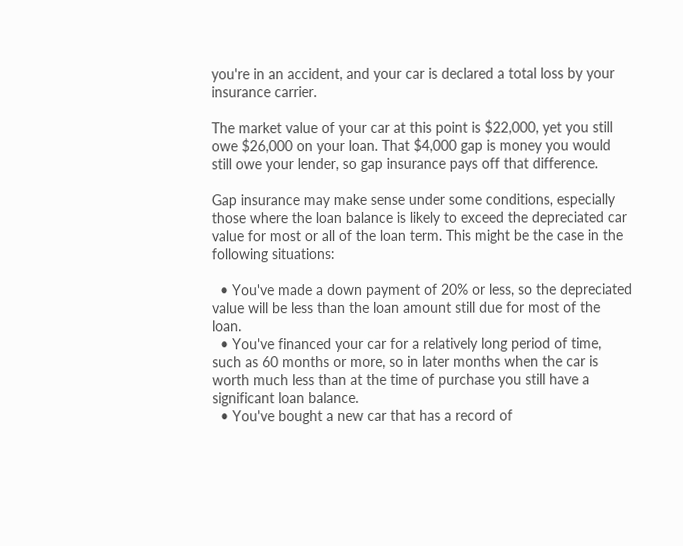you're in an accident, and your car is declared a total loss by your insurance carrier.

The market value of your car at this point is $22,000, yet you still owe $26,000 on your loan. That $4,000 gap is money you would still owe your lender, so gap insurance pays off that difference.

Gap insurance may make sense under some conditions, especially those where the loan balance is likely to exceed the depreciated car value for most or all of the loan term. This might be the case in the following situations:

  • You've made a down payment of 20% or less, so the depreciated value will be less than the loan amount still due for most of the loan.
  • You've financed your car for a relatively long period of time, such as 60 months or more, so in later months when the car is worth much less than at the time of purchase you still have a significant loan balance.
  • You've bought a new car that has a record of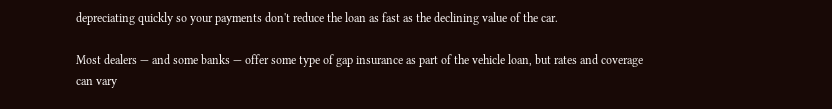depreciating quickly so your payments don't reduce the loan as fast as the declining value of the car.

Most dealers — and some banks — offer some type of gap insurance as part of the vehicle loan, but rates and coverage can vary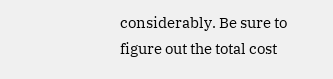considerably. Be sure to figure out the total cost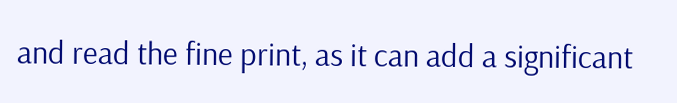and read the fine print, as it can add a significant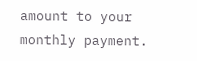amount to your monthly payment.